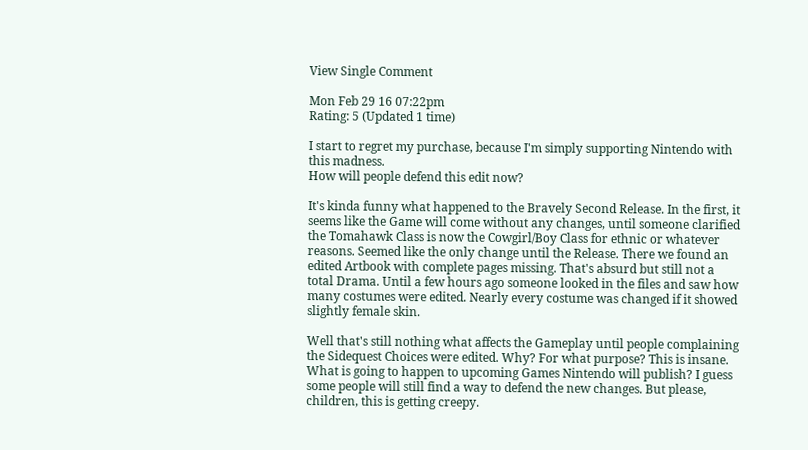View Single Comment

Mon Feb 29 16 07:22pm
Rating: 5 (Updated 1 time)

I start to regret my purchase, because I'm simply supporting Nintendo with this madness.
How will people defend this edit now?

It's kinda funny what happened to the Bravely Second Release. In the first, it seems like the Game will come without any changes, until someone clarified the Tomahawk Class is now the Cowgirl/Boy Class for ethnic or whatever reasons. Seemed like the only change until the Release. There we found an edited Artbook with complete pages missing. That's absurd but still not a total Drama. Until a few hours ago someone looked in the files and saw how many costumes were edited. Nearly every costume was changed if it showed slightly female skin.

Well that's still nothing what affects the Gameplay until people complaining the Sidequest Choices were edited. Why? For what purpose? This is insane. What is going to happen to upcoming Games Nintendo will publish? I guess some people will still find a way to defend the new changes. But please, children, this is getting creepy.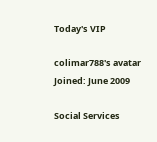Today's VIP

colimar788's avatar
Joined: June 2009

Social Services